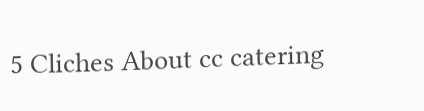5 Cliches About cc catering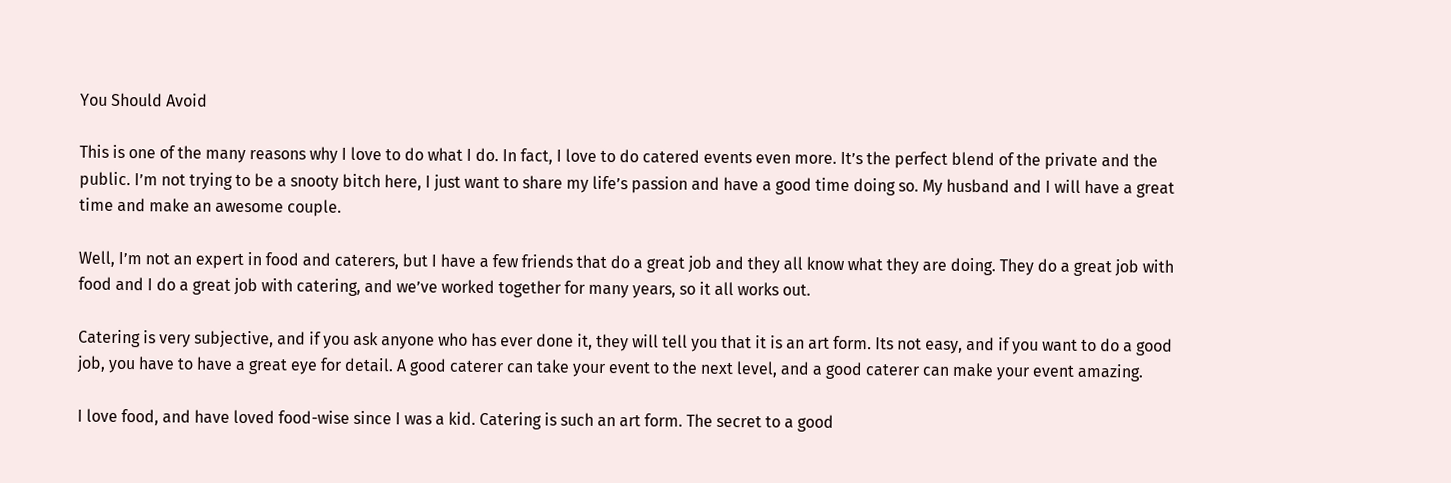You Should Avoid

This is one of the many reasons why I love to do what I do. In fact, I love to do catered events even more. It’s the perfect blend of the private and the public. I’m not trying to be a snooty bitch here, I just want to share my life’s passion and have a good time doing so. My husband and I will have a great time and make an awesome couple.

Well, I’m not an expert in food and caterers, but I have a few friends that do a great job and they all know what they are doing. They do a great job with food and I do a great job with catering, and we’ve worked together for many years, so it all works out.

Catering is very subjective, and if you ask anyone who has ever done it, they will tell you that it is an art form. Its not easy, and if you want to do a good job, you have to have a great eye for detail. A good caterer can take your event to the next level, and a good caterer can make your event amazing.

I love food, and have loved food-wise since I was a kid. Catering is such an art form. The secret to a good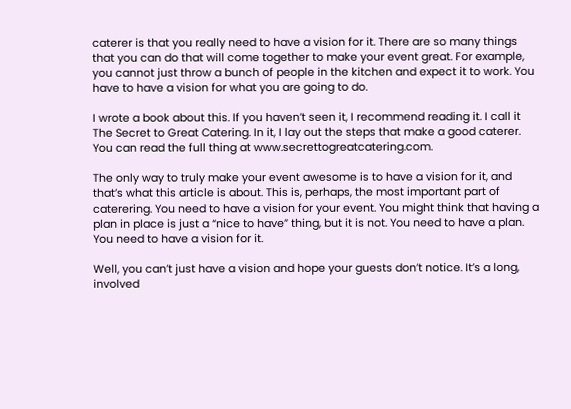caterer is that you really need to have a vision for it. There are so many things that you can do that will come together to make your event great. For example, you cannot just throw a bunch of people in the kitchen and expect it to work. You have to have a vision for what you are going to do.

I wrote a book about this. If you haven’t seen it, I recommend reading it. I call it The Secret to Great Catering. In it, I lay out the steps that make a good caterer. You can read the full thing at www.secrettogreatcatering.com.

The only way to truly make your event awesome is to have a vision for it, and that’s what this article is about. This is, perhaps, the most important part of caterering. You need to have a vision for your event. You might think that having a plan in place is just a “nice to have” thing, but it is not. You need to have a plan. You need to have a vision for it.

Well, you can’t just have a vision and hope your guests don’t notice. It’s a long, involved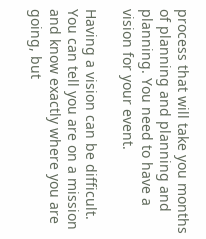process that will take you months of planning and planning and planning. You need to have a vision for your event.

Having a vision can be difficult. You can tell you are on a mission and know exactly where you are going, but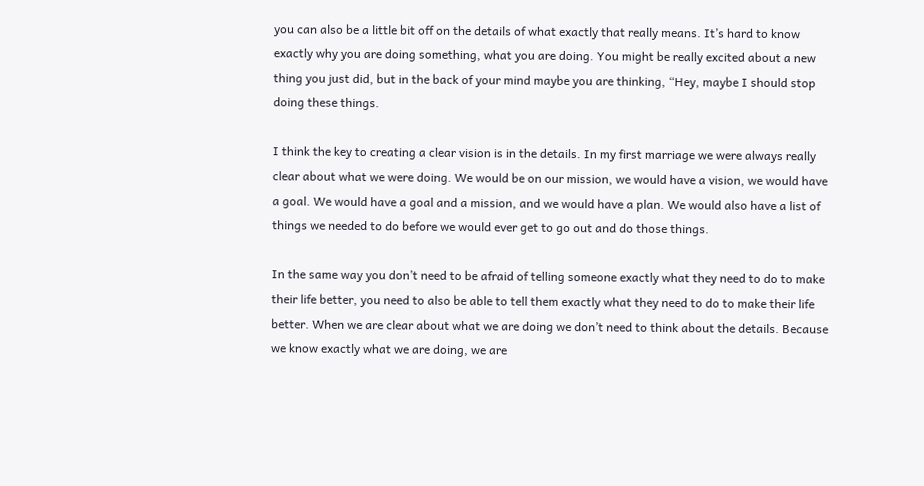you can also be a little bit off on the details of what exactly that really means. It’s hard to know exactly why you are doing something, what you are doing. You might be really excited about a new thing you just did, but in the back of your mind maybe you are thinking, “Hey, maybe I should stop doing these things.

I think the key to creating a clear vision is in the details. In my first marriage we were always really clear about what we were doing. We would be on our mission, we would have a vision, we would have a goal. We would have a goal and a mission, and we would have a plan. We would also have a list of things we needed to do before we would ever get to go out and do those things.

In the same way you don’t need to be afraid of telling someone exactly what they need to do to make their life better, you need to also be able to tell them exactly what they need to do to make their life better. When we are clear about what we are doing we don’t need to think about the details. Because we know exactly what we are doing, we are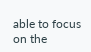able to focus on the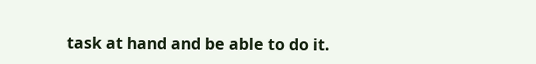task at hand and be able to do it.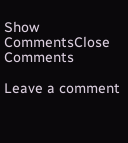Show CommentsClose Comments

Leave a comment